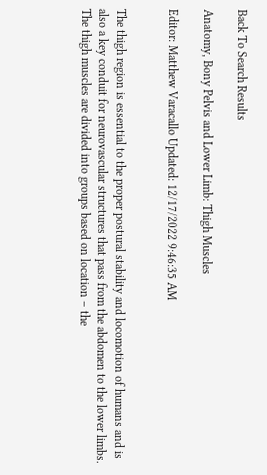Back To Search Results

Anatomy, Bony Pelvis and Lower Limb: Thigh Muscles

Editor: Matthew Varacallo Updated: 12/17/2022 9:46:35 AM


The thigh region is essential to the proper postural stability and locomotion of humans and is also a key conduit for neurovascular structures that pass from the abdomen to the lower limbs. The thigh muscles are divided into groups based on location – the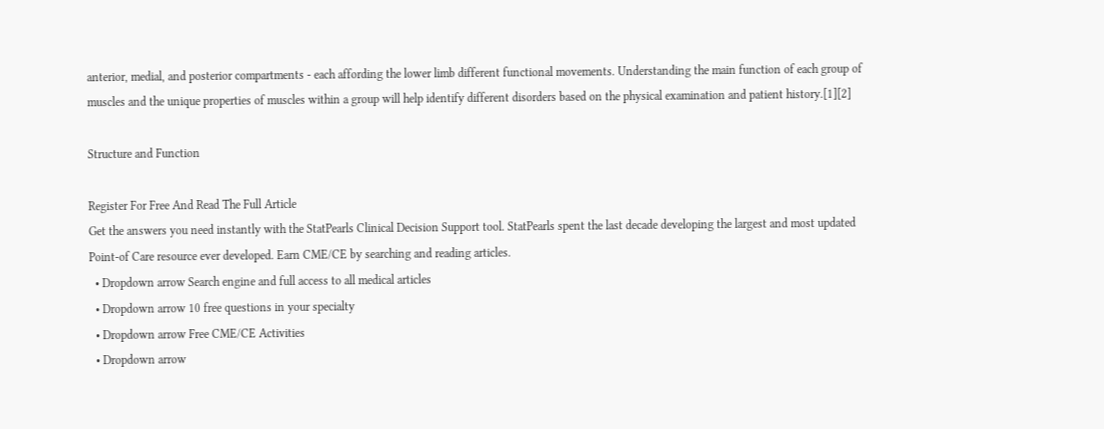anterior, medial, and posterior compartments - each affording the lower limb different functional movements. Understanding the main function of each group of muscles and the unique properties of muscles within a group will help identify different disorders based on the physical examination and patient history.[1][2]

Structure and Function

Register For Free And Read The Full Article
Get the answers you need instantly with the StatPearls Clinical Decision Support tool. StatPearls spent the last decade developing the largest and most updated Point-of Care resource ever developed. Earn CME/CE by searching and reading articles.
  • Dropdown arrow Search engine and full access to all medical articles
  • Dropdown arrow 10 free questions in your specialty
  • Dropdown arrow Free CME/CE Activities
  • Dropdown arrow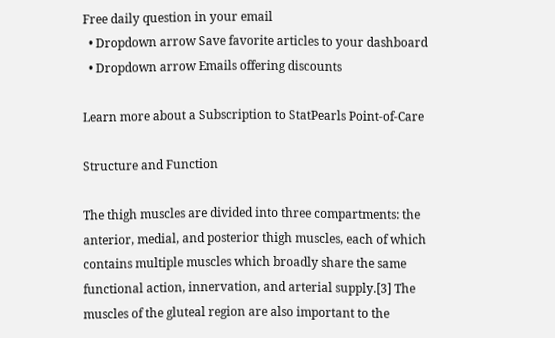Free daily question in your email
  • Dropdown arrow Save favorite articles to your dashboard
  • Dropdown arrow Emails offering discounts

Learn more about a Subscription to StatPearls Point-of-Care

Structure and Function

The thigh muscles are divided into three compartments: the anterior, medial, and posterior thigh muscles, each of which contains multiple muscles which broadly share the same functional action, innervation, and arterial supply.[3] The muscles of the gluteal region are also important to the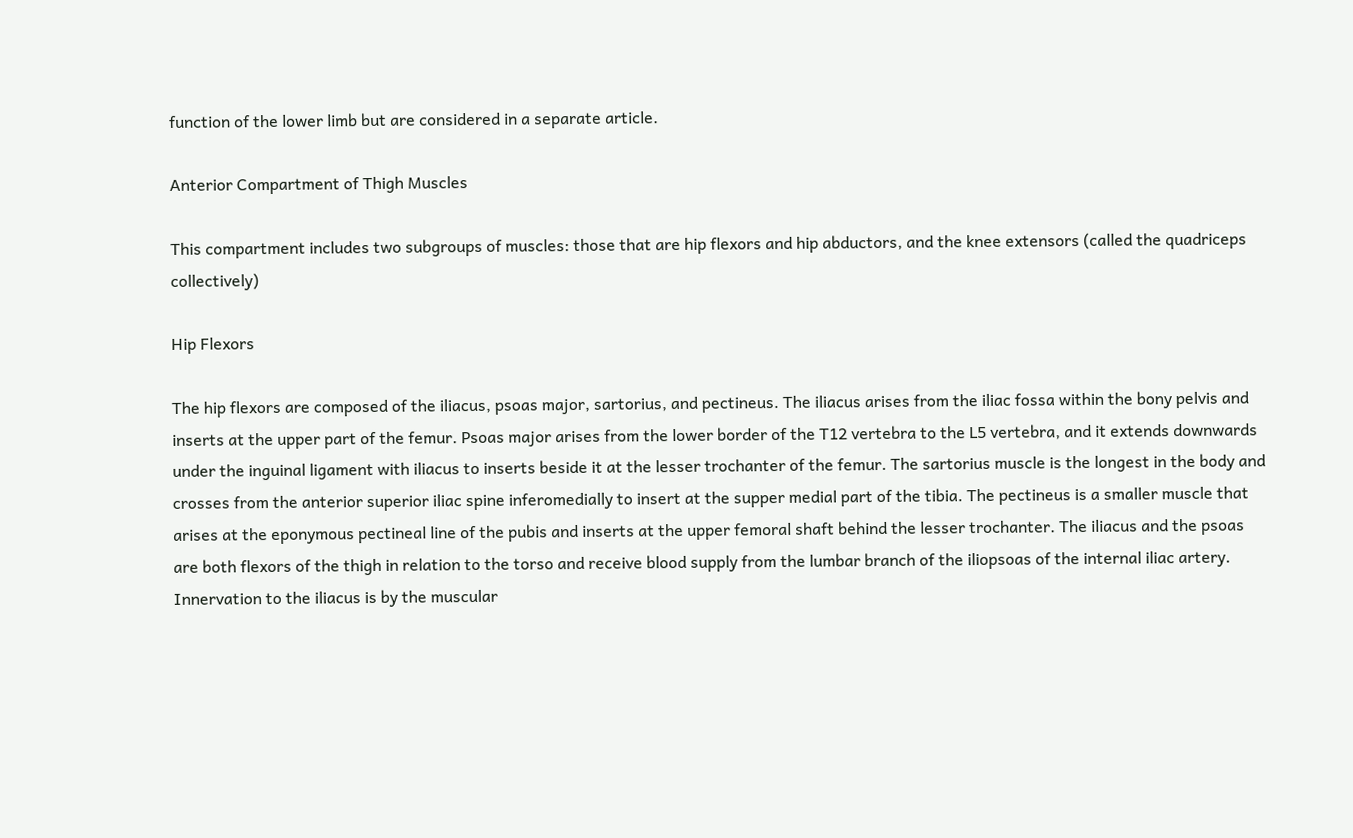function of the lower limb but are considered in a separate article.

Anterior Compartment of Thigh Muscles

This compartment includes two subgroups of muscles: those that are hip flexors and hip abductors, and the knee extensors (called the quadriceps collectively)

Hip Flexors

The hip flexors are composed of the iliacus, psoas major, sartorius, and pectineus. The iliacus arises from the iliac fossa within the bony pelvis and inserts at the upper part of the femur. Psoas major arises from the lower border of the T12 vertebra to the L5 vertebra, and it extends downwards under the inguinal ligament with iliacus to inserts beside it at the lesser trochanter of the femur. The sartorius muscle is the longest in the body and crosses from the anterior superior iliac spine inferomedially to insert at the supper medial part of the tibia. The pectineus is a smaller muscle that arises at the eponymous pectineal line of the pubis and inserts at the upper femoral shaft behind the lesser trochanter. The iliacus and the psoas are both flexors of the thigh in relation to the torso and receive blood supply from the lumbar branch of the iliopsoas of the internal iliac artery. Innervation to the iliacus is by the muscular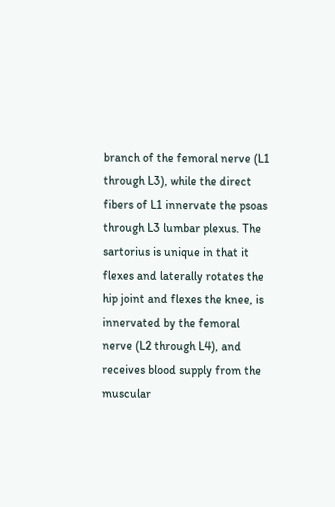branch of the femoral nerve (L1 through L3), while the direct fibers of L1 innervate the psoas through L3 lumbar plexus. The sartorius is unique in that it flexes and laterally rotates the hip joint and flexes the knee, is innervated by the femoral nerve (L2 through L4), and receives blood supply from the muscular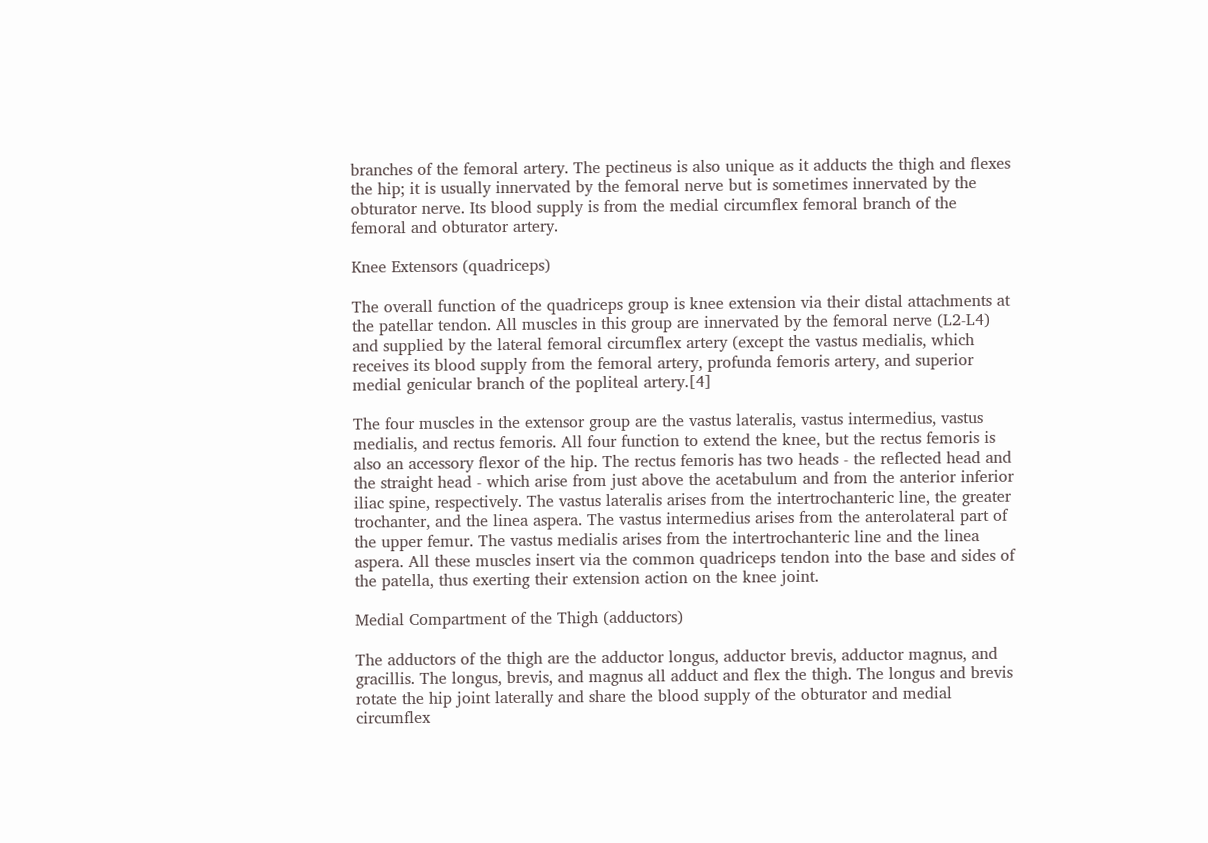branches of the femoral artery. The pectineus is also unique as it adducts the thigh and flexes the hip; it is usually innervated by the femoral nerve but is sometimes innervated by the obturator nerve. Its blood supply is from the medial circumflex femoral branch of the femoral and obturator artery.

Knee Extensors (quadriceps)

The overall function of the quadriceps group is knee extension via their distal attachments at the patellar tendon. All muscles in this group are innervated by the femoral nerve (L2-L4) and supplied by the lateral femoral circumflex artery (except the vastus medialis, which receives its blood supply from the femoral artery, profunda femoris artery, and superior medial genicular branch of the popliteal artery.[4]

The four muscles in the extensor group are the vastus lateralis, vastus intermedius, vastus medialis, and rectus femoris. All four function to extend the knee, but the rectus femoris is also an accessory flexor of the hip. The rectus femoris has two heads - the reflected head and the straight head - which arise from just above the acetabulum and from the anterior inferior iliac spine, respectively. The vastus lateralis arises from the intertrochanteric line, the greater trochanter, and the linea aspera. The vastus intermedius arises from the anterolateral part of the upper femur. The vastus medialis arises from the intertrochanteric line and the linea aspera. All these muscles insert via the common quadriceps tendon into the base and sides of the patella, thus exerting their extension action on the knee joint.

Medial Compartment of the Thigh (adductors)

The adductors of the thigh are the adductor longus, adductor brevis, adductor magnus, and gracillis. The longus, brevis, and magnus all adduct and flex the thigh. The longus and brevis rotate the hip joint laterally and share the blood supply of the obturator and medial circumflex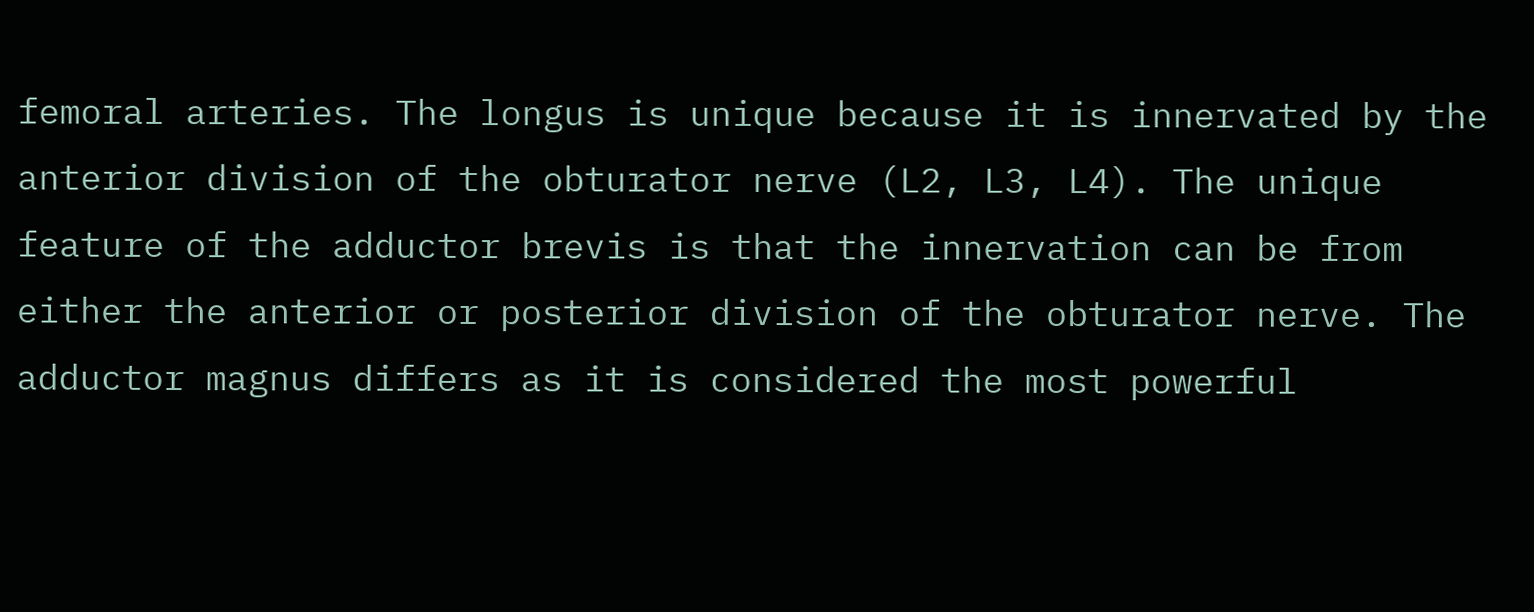femoral arteries. The longus is unique because it is innervated by the anterior division of the obturator nerve (L2, L3, L4). The unique feature of the adductor brevis is that the innervation can be from either the anterior or posterior division of the obturator nerve. The adductor magnus differs as it is considered the most powerful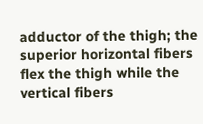adductor of the thigh; the superior horizontal fibers flex the thigh while the vertical fibers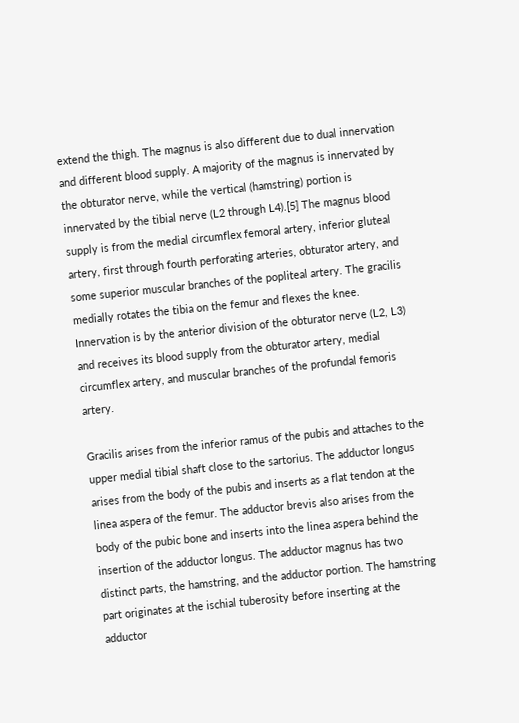extend the thigh. The magnus is also different due to dual innervation and different blood supply. A majority of the magnus is innervated by the obturator nerve, while the vertical (hamstring) portion is innervated by the tibial nerve (L2 through L4).[5] The magnus blood supply is from the medial circumflex femoral artery, inferior gluteal artery, first through fourth perforating arteries, obturator artery, and some superior muscular branches of the popliteal artery. The gracilis medially rotates the tibia on the femur and flexes the knee. Innervation is by the anterior division of the obturator nerve (L2, L3) and receives its blood supply from the obturator artery, medial circumflex artery, and muscular branches of the profundal femoris artery.

Gracilis arises from the inferior ramus of the pubis and attaches to the upper medial tibial shaft close to the sartorius. The adductor longus arises from the body of the pubis and inserts as a flat tendon at the linea aspera of the femur. The adductor brevis also arises from the body of the pubic bone and inserts into the linea aspera behind the insertion of the adductor longus. The adductor magnus has two distinct parts, the hamstring, and the adductor portion. The hamstring part originates at the ischial tuberosity before inserting at the adductor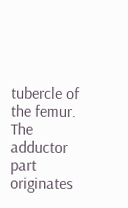tubercle of the femur. The adductor part originates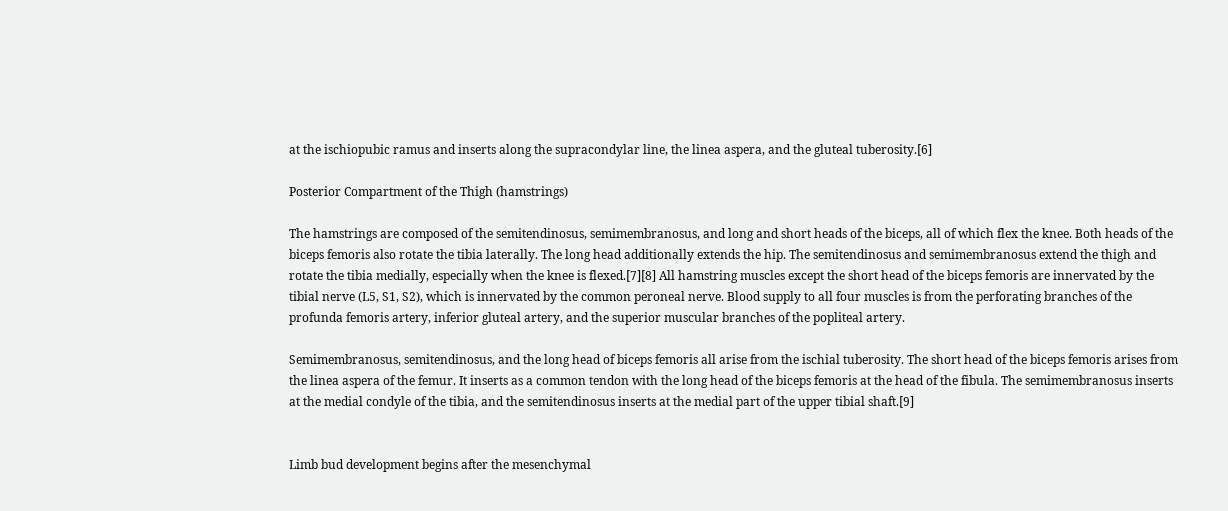at the ischiopubic ramus and inserts along the supracondylar line, the linea aspera, and the gluteal tuberosity.[6]

Posterior Compartment of the Thigh (hamstrings)

The hamstrings are composed of the semitendinosus, semimembranosus, and long and short heads of the biceps, all of which flex the knee. Both heads of the biceps femoris also rotate the tibia laterally. The long head additionally extends the hip. The semitendinosus and semimembranosus extend the thigh and rotate the tibia medially, especially when the knee is flexed.[7][8] All hamstring muscles except the short head of the biceps femoris are innervated by the tibial nerve (L5, S1, S2), which is innervated by the common peroneal nerve. Blood supply to all four muscles is from the perforating branches of the profunda femoris artery, inferior gluteal artery, and the superior muscular branches of the popliteal artery.

Semimembranosus, semitendinosus, and the long head of biceps femoris all arise from the ischial tuberosity. The short head of the biceps femoris arises from the linea aspera of the femur. It inserts as a common tendon with the long head of the biceps femoris at the head of the fibula. The semimembranosus inserts at the medial condyle of the tibia, and the semitendinosus inserts at the medial part of the upper tibial shaft.[9]


Limb bud development begins after the mesenchymal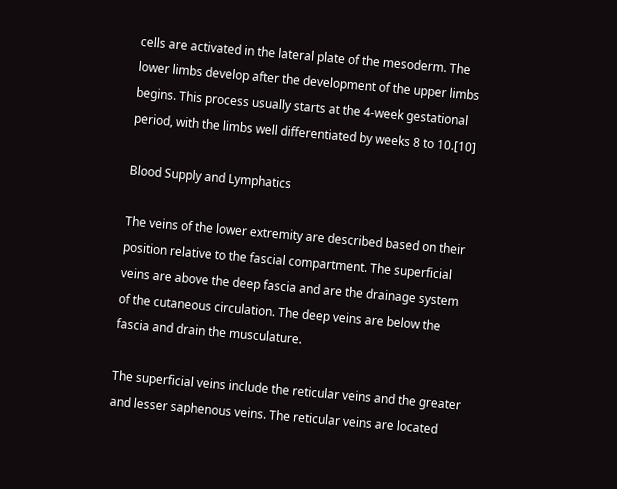cells are activated in the lateral plate of the mesoderm. The lower limbs develop after the development of the upper limbs begins. This process usually starts at the 4-week gestational period, with the limbs well differentiated by weeks 8 to 10.[10]

Blood Supply and Lymphatics

The veins of the lower extremity are described based on their position relative to the fascial compartment. The superficial veins are above the deep fascia and are the drainage system of the cutaneous circulation. The deep veins are below the fascia and drain the musculature.

The superficial veins include the reticular veins and the greater and lesser saphenous veins. The reticular veins are located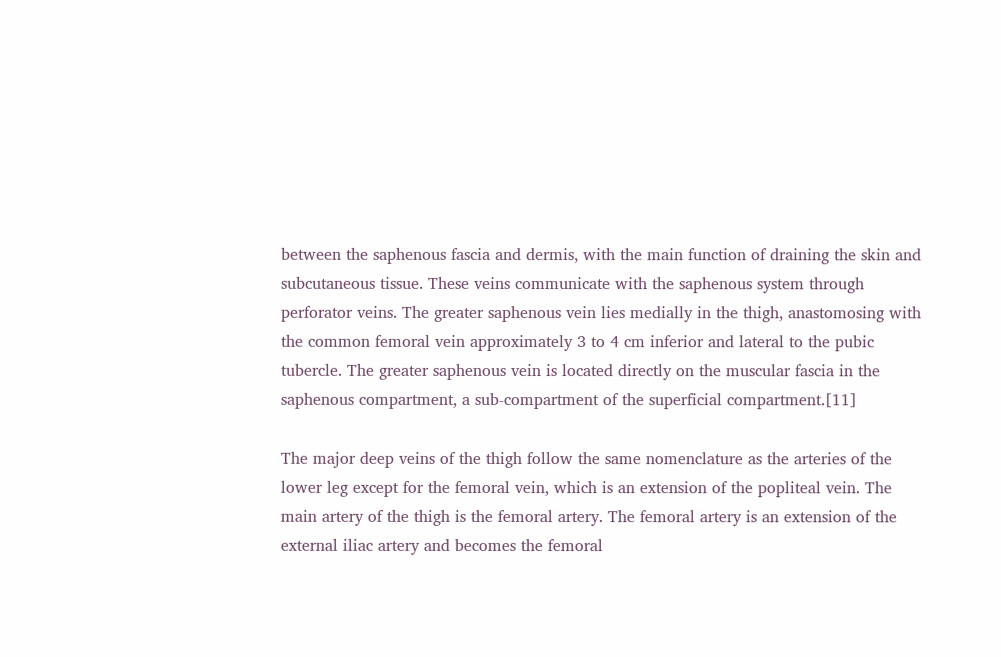between the saphenous fascia and dermis, with the main function of draining the skin and subcutaneous tissue. These veins communicate with the saphenous system through perforator veins. The greater saphenous vein lies medially in the thigh, anastomosing with the common femoral vein approximately 3 to 4 cm inferior and lateral to the pubic tubercle. The greater saphenous vein is located directly on the muscular fascia in the saphenous compartment, a sub-compartment of the superficial compartment.[11]

The major deep veins of the thigh follow the same nomenclature as the arteries of the lower leg except for the femoral vein, which is an extension of the popliteal vein. The main artery of the thigh is the femoral artery. The femoral artery is an extension of the external iliac artery and becomes the femoral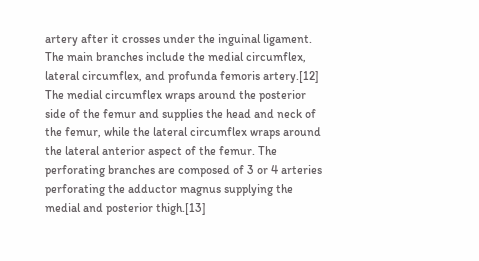artery after it crosses under the inguinal ligament. The main branches include the medial circumflex, lateral circumflex, and profunda femoris artery.[12] The medial circumflex wraps around the posterior side of the femur and supplies the head and neck of the femur, while the lateral circumflex wraps around the lateral anterior aspect of the femur. The perforating branches are composed of 3 or 4 arteries perforating the adductor magnus supplying the medial and posterior thigh.[13]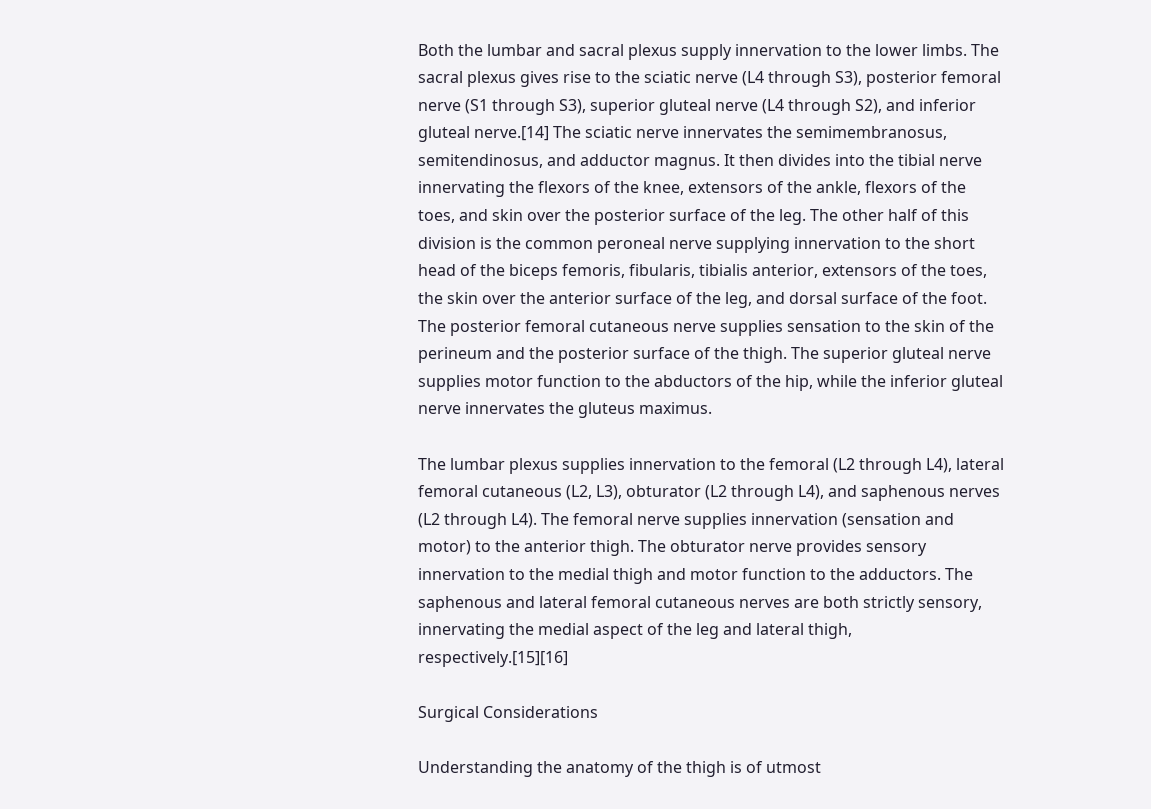Both the lumbar and sacral plexus supply innervation to the lower limbs. The sacral plexus gives rise to the sciatic nerve (L4 through S3), posterior femoral nerve (S1 through S3), superior gluteal nerve (L4 through S2), and inferior gluteal nerve.[14] The sciatic nerve innervates the semimembranosus, semitendinosus, and adductor magnus. It then divides into the tibial nerve innervating the flexors of the knee, extensors of the ankle, flexors of the toes, and skin over the posterior surface of the leg. The other half of this division is the common peroneal nerve supplying innervation to the short head of the biceps femoris, fibularis, tibialis anterior, extensors of the toes, the skin over the anterior surface of the leg, and dorsal surface of the foot. The posterior femoral cutaneous nerve supplies sensation to the skin of the perineum and the posterior surface of the thigh. The superior gluteal nerve supplies motor function to the abductors of the hip, while the inferior gluteal nerve innervates the gluteus maximus.

The lumbar plexus supplies innervation to the femoral (L2 through L4), lateral femoral cutaneous (L2, L3), obturator (L2 through L4), and saphenous nerves (L2 through L4). The femoral nerve supplies innervation (sensation and motor) to the anterior thigh. The obturator nerve provides sensory innervation to the medial thigh and motor function to the adductors. The saphenous and lateral femoral cutaneous nerves are both strictly sensory, innervating the medial aspect of the leg and lateral thigh, respectively.[15][16]

Surgical Considerations

Understanding the anatomy of the thigh is of utmost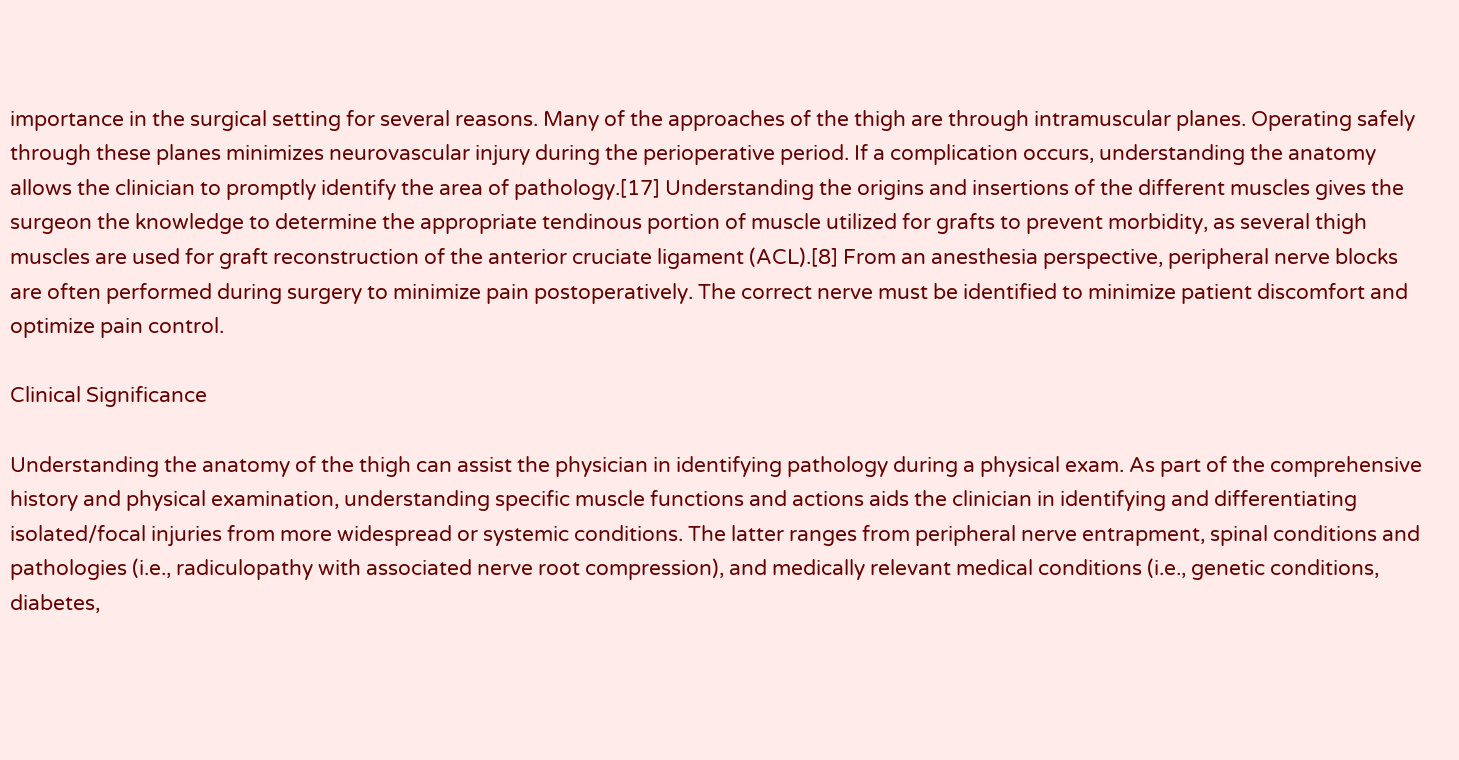importance in the surgical setting for several reasons. Many of the approaches of the thigh are through intramuscular planes. Operating safely through these planes minimizes neurovascular injury during the perioperative period. If a complication occurs, understanding the anatomy allows the clinician to promptly identify the area of pathology.[17] Understanding the origins and insertions of the different muscles gives the surgeon the knowledge to determine the appropriate tendinous portion of muscle utilized for grafts to prevent morbidity, as several thigh muscles are used for graft reconstruction of the anterior cruciate ligament (ACL).[8] From an anesthesia perspective, peripheral nerve blocks are often performed during surgery to minimize pain postoperatively. The correct nerve must be identified to minimize patient discomfort and optimize pain control.

Clinical Significance

Understanding the anatomy of the thigh can assist the physician in identifying pathology during a physical exam. As part of the comprehensive history and physical examination, understanding specific muscle functions and actions aids the clinician in identifying and differentiating isolated/focal injuries from more widespread or systemic conditions. The latter ranges from peripheral nerve entrapment, spinal conditions and pathologies (i.e., radiculopathy with associated nerve root compression), and medically relevant medical conditions (i.e., genetic conditions, diabetes,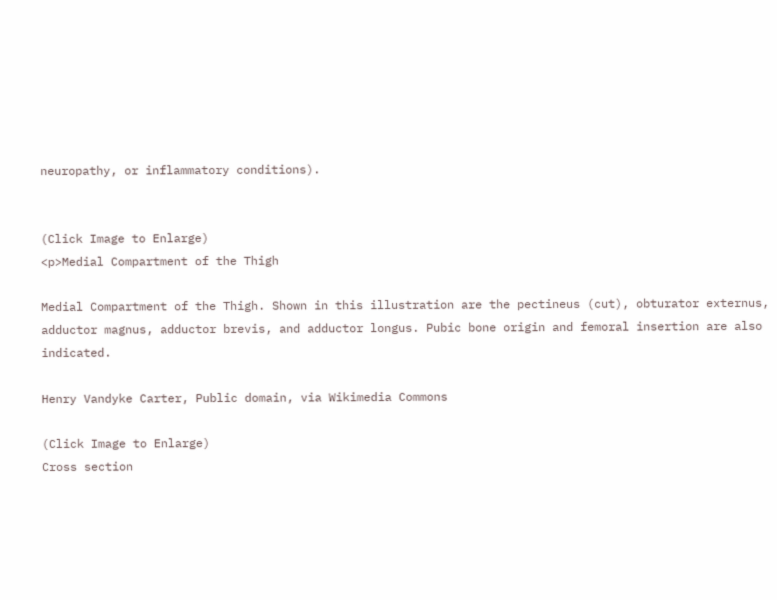neuropathy, or inflammatory conditions).


(Click Image to Enlarge)
<p>Medial Compartment of the Thigh

Medial Compartment of the Thigh. Shown in this illustration are the pectineus (cut), obturator externus, adductor magnus, adductor brevis, and adductor longus. Pubic bone origin and femoral insertion are also indicated.

Henry Vandyke Carter, Public domain, via Wikimedia Commons

(Click Image to Enlarge)
Cross section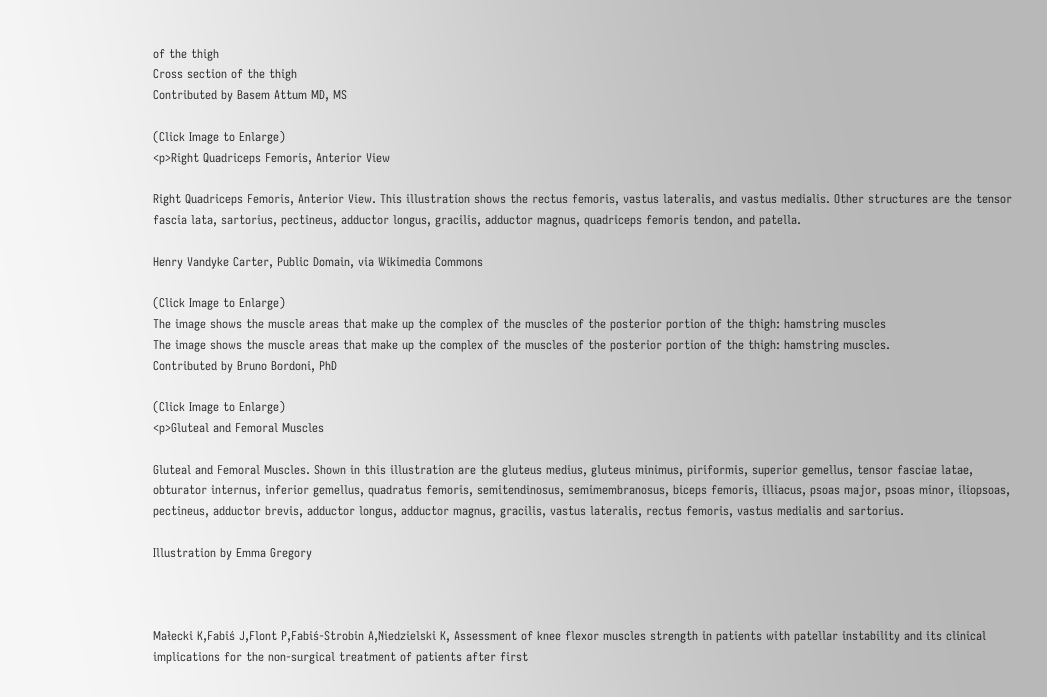of the thigh
Cross section of the thigh
Contributed by Basem Attum MD, MS

(Click Image to Enlarge)
<p>Right Quadriceps Femoris, Anterior View

Right Quadriceps Femoris, Anterior View. This illustration shows the rectus femoris, vastus lateralis, and vastus medialis. Other structures are the tensor fascia lata, sartorius, pectineus, adductor longus, gracilis, adductor magnus, quadriceps femoris tendon, and patella.

Henry Vandyke Carter, Public Domain, via Wikimedia Commons

(Click Image to Enlarge)
The image shows the muscle areas that make up the complex of the muscles of the posterior portion of the thigh: hamstring muscles
The image shows the muscle areas that make up the complex of the muscles of the posterior portion of the thigh: hamstring muscles.
Contributed by Bruno Bordoni, PhD

(Click Image to Enlarge)
<p>Gluteal and Femoral Muscles

Gluteal and Femoral Muscles. Shown in this illustration are the gluteus medius, gluteus minimus, piriformis, superior gemellus, tensor fasciae latae, obturator internus, inferior gemellus, quadratus femoris, semitendinosus, semimembranosus, biceps femoris, illiacus, psoas major, psoas minor, iliopsoas, pectineus, adductor brevis, adductor longus, adductor magnus, gracilis, vastus lateralis, rectus femoris, vastus medialis and sartorius.

Illustration by Emma Gregory



Małecki K,Fabiś J,Flont P,Fabiś-Strobin A,Niedzielski K, Assessment of knee flexor muscles strength in patients with patellar instability and its clinical implications for the non-surgical treatment of patients after first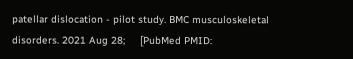patellar dislocation - pilot study. BMC musculoskeletal disorders. 2021 Aug 28;     [PubMed PMID: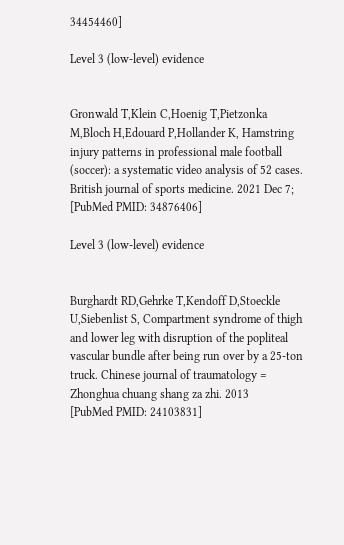34454460]

Level 3 (low-level) evidence


Gronwald T,Klein C,Hoenig T,Pietzonka M,Bloch H,Edouard P,Hollander K, Hamstring injury patterns in professional male football (soccer): a systematic video analysis of 52 cases. British journal of sports medicine. 2021 Dec 7;     [PubMed PMID: 34876406]

Level 3 (low-level) evidence


Burghardt RD,Gehrke T,Kendoff D,Stoeckle U,Siebenlist S, Compartment syndrome of thigh and lower leg with disruption of the popliteal vascular bundle after being run over by a 25-ton truck. Chinese journal of traumatology = Zhonghua chuang shang za zhi. 2013     [PubMed PMID: 24103831]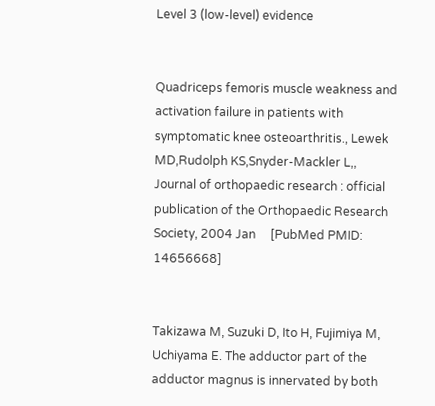Level 3 (low-level) evidence


Quadriceps femoris muscle weakness and activation failure in patients with symptomatic knee osteoarthritis., Lewek MD,Rudolph KS,Snyder-Mackler L,, Journal of orthopaedic research : official publication of the Orthopaedic Research Society, 2004 Jan     [PubMed PMID: 14656668]


Takizawa M, Suzuki D, Ito H, Fujimiya M, Uchiyama E. The adductor part of the adductor magnus is innervated by both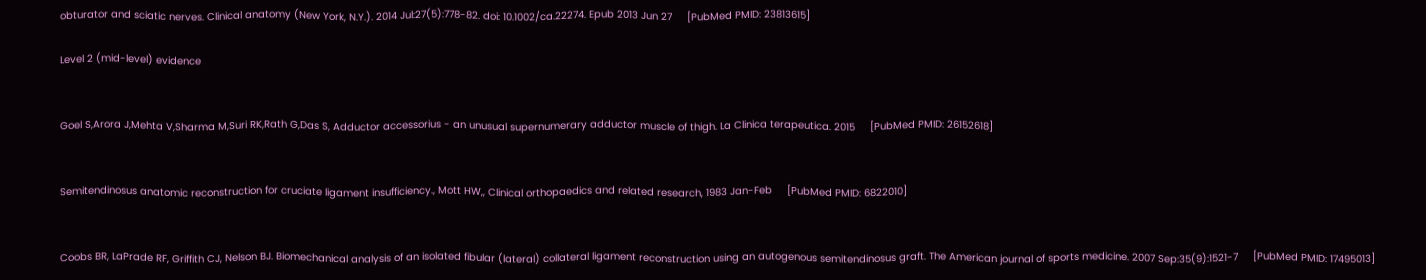obturator and sciatic nerves. Clinical anatomy (New York, N.Y.). 2014 Jul:27(5):778-82. doi: 10.1002/ca.22274. Epub 2013 Jun 27     [PubMed PMID: 23813615]

Level 2 (mid-level) evidence


Goel S,Arora J,Mehta V,Sharma M,Suri RK,Rath G,Das S, Adductor accessorius - an unusual supernumerary adductor muscle of thigh. La Clinica terapeutica. 2015     [PubMed PMID: 26152618]


Semitendinosus anatomic reconstruction for cruciate ligament insufficiency., Mott HW,, Clinical orthopaedics and related research, 1983 Jan-Feb     [PubMed PMID: 6822010]


Coobs BR, LaPrade RF, Griffith CJ, Nelson BJ. Biomechanical analysis of an isolated fibular (lateral) collateral ligament reconstruction using an autogenous semitendinosus graft. The American journal of sports medicine. 2007 Sep:35(9):1521-7     [PubMed PMID: 17495013]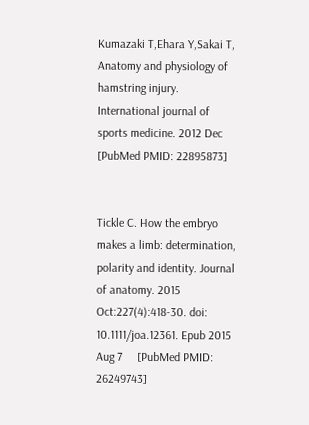Kumazaki T,Ehara Y,Sakai T, Anatomy and physiology of hamstring injury. International journal of sports medicine. 2012 Dec     [PubMed PMID: 22895873]


Tickle C. How the embryo makes a limb: determination, polarity and identity. Journal of anatomy. 2015 Oct:227(4):418-30. doi: 10.1111/joa.12361. Epub 2015 Aug 7     [PubMed PMID: 26249743]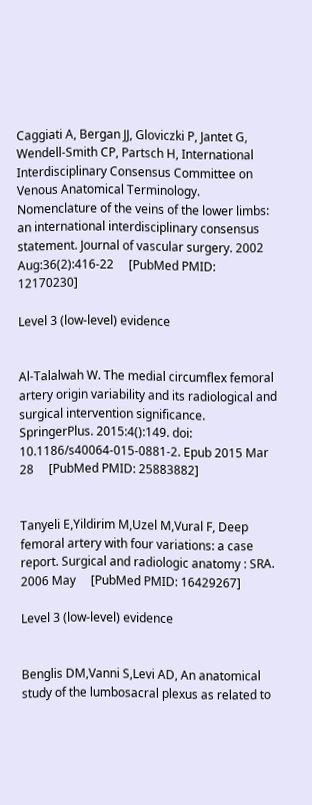Caggiati A, Bergan JJ, Gloviczki P, Jantet G, Wendell-Smith CP, Partsch H, International Interdisciplinary Consensus Committee on Venous Anatomical Terminology. Nomenclature of the veins of the lower limbs: an international interdisciplinary consensus statement. Journal of vascular surgery. 2002 Aug:36(2):416-22     [PubMed PMID: 12170230]

Level 3 (low-level) evidence


Al-Talalwah W. The medial circumflex femoral artery origin variability and its radiological and surgical intervention significance. SpringerPlus. 2015:4():149. doi: 10.1186/s40064-015-0881-2. Epub 2015 Mar 28     [PubMed PMID: 25883882]


Tanyeli E,Yildirim M,Uzel M,Vural F, Deep femoral artery with four variations: a case report. Surgical and radiologic anatomy : SRA. 2006 May     [PubMed PMID: 16429267]

Level 3 (low-level) evidence


Benglis DM,Vanni S,Levi AD, An anatomical study of the lumbosacral plexus as related to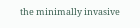the minimally invasive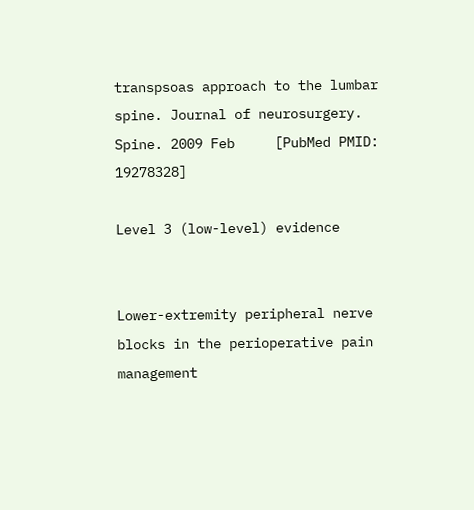transpsoas approach to the lumbar spine. Journal of neurosurgery. Spine. 2009 Feb     [PubMed PMID: 19278328]

Level 3 (low-level) evidence


Lower-extremity peripheral nerve blocks in the perioperative pain management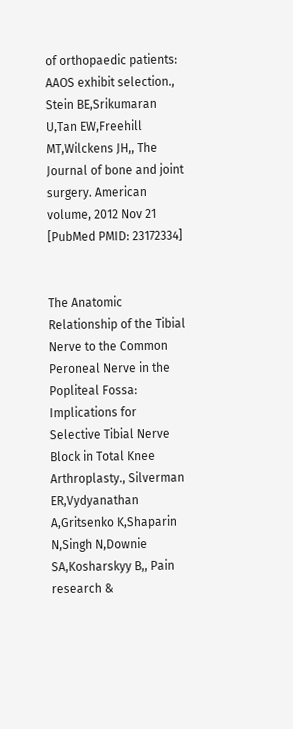of orthopaedic patients: AAOS exhibit selection., Stein BE,Srikumaran U,Tan EW,Freehill MT,Wilckens JH,, The Journal of bone and joint surgery. American volume, 2012 Nov 21     [PubMed PMID: 23172334]


The Anatomic Relationship of the Tibial Nerve to the Common Peroneal Nerve in the Popliteal Fossa: Implications for Selective Tibial Nerve Block in Total Knee Arthroplasty., Silverman ER,Vydyanathan A,Gritsenko K,Shaparin N,Singh N,Downie SA,Kosharskyy B,, Pain research &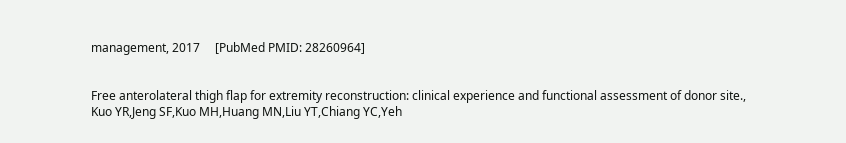management, 2017     [PubMed PMID: 28260964]


Free anterolateral thigh flap for extremity reconstruction: clinical experience and functional assessment of donor site., Kuo YR,Jeng SF,Kuo MH,Huang MN,Liu YT,Chiang YC,Yeh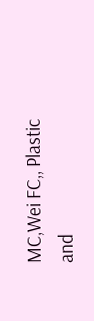MC,Wei FC,, Plastic and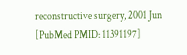reconstructive surgery, 2001 Jun     [PubMed PMID: 11391197]